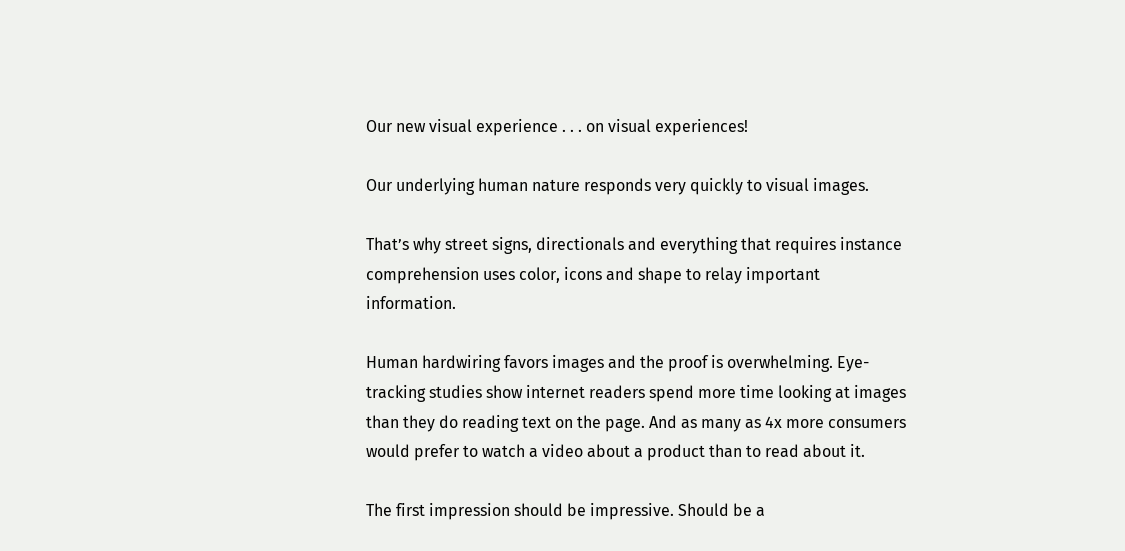Our new visual experience . . . on visual experiences!

Our underlying human nature responds very quickly to visual images.

That’s why street signs, directionals and everything that requires instance comprehension uses color, icons and shape to relay important information.

Human hardwiring favors images and the proof is overwhelming. Eye-tracking studies show internet readers spend more time looking at images than they do reading text on the page. And as many as 4x more consumers would prefer to watch a video about a product than to read about it.

The first impression should be impressive. Should be a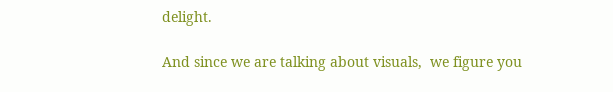delight.

And since we are talking about visuals,  we figure you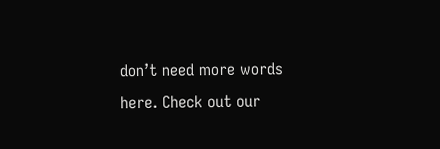don’t need more words here. Check out our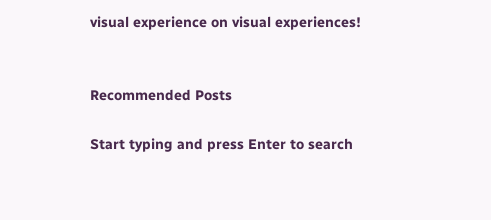visual experience on visual experiences!


Recommended Posts

Start typing and press Enter to search